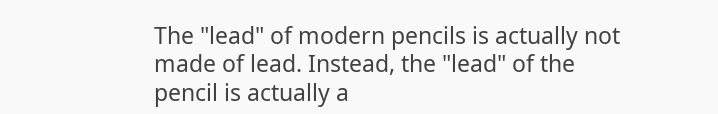The "lead" of modern pencils is actually not made of lead. Instead, the "lead" of the pencil is actually a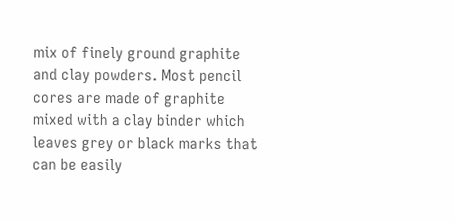mix of finely ground graphite and clay powders. Most pencil cores are made of graphite mixed with a clay binder which leaves grey or black marks that can be easily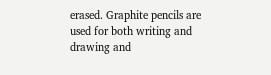erased. Graphite pencils are used for both writing and drawing and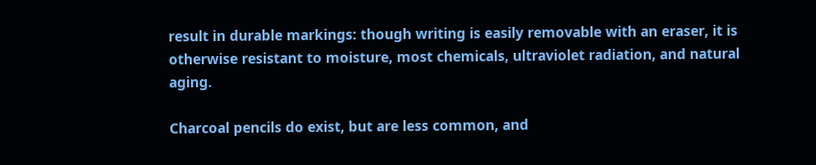result in durable markings: though writing is easily removable with an eraser, it is otherwise resistant to moisture, most chemicals, ultraviolet radiation, and natural aging.

Charcoal pencils do exist, but are less common, and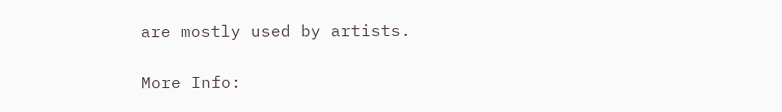are mostly used by artists.

More Info: